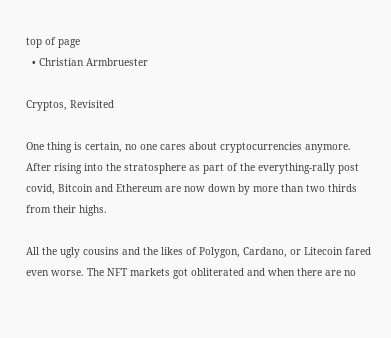top of page
  • Christian Armbruester

Cryptos, Revisited

One thing is certain, no one cares about cryptocurrencies anymore. After rising into the stratosphere as part of the everything-rally post covid, Bitcoin and Ethereum are now down by more than two thirds from their highs.

All the ugly cousins and the likes of Polygon, Cardano, or Litecoin fared even worse. The NFT markets got obliterated and when there are no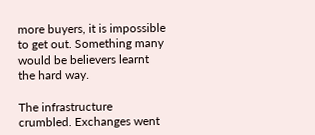more buyers, it is impossible to get out. Something many would be believers learnt the hard way.

The infrastructure crumbled. Exchanges went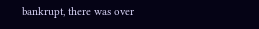bankrupt, there was over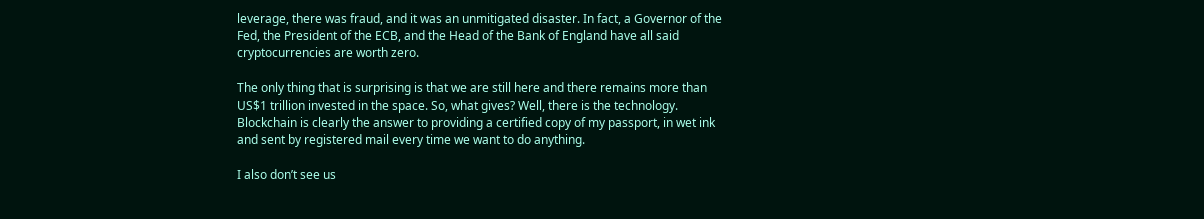leverage, there was fraud, and it was an unmitigated disaster. In fact, a Governor of the Fed, the President of the ECB, and the Head of the Bank of England have all said cryptocurrencies are worth zero.

The only thing that is surprising is that we are still here and there remains more than US$1 trillion invested in the space. So, what gives? Well, there is the technology. Blockchain is clearly the answer to providing a certified copy of my passport, in wet ink and sent by registered mail every time we want to do anything.

I also don’t see us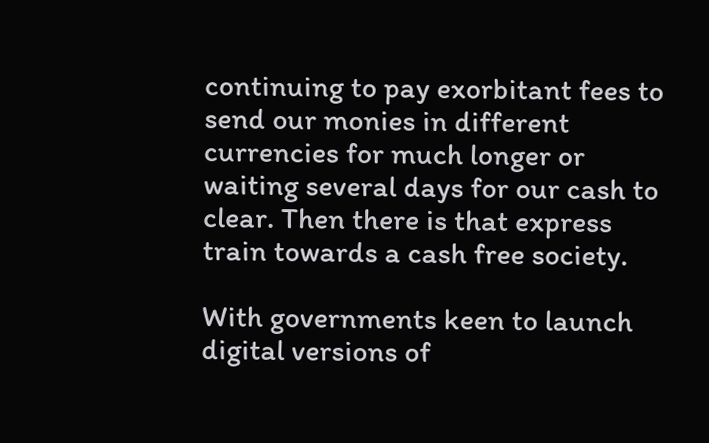continuing to pay exorbitant fees to send our monies in different currencies for much longer or waiting several days for our cash to clear. Then there is that express train towards a cash free society.

With governments keen to launch digital versions of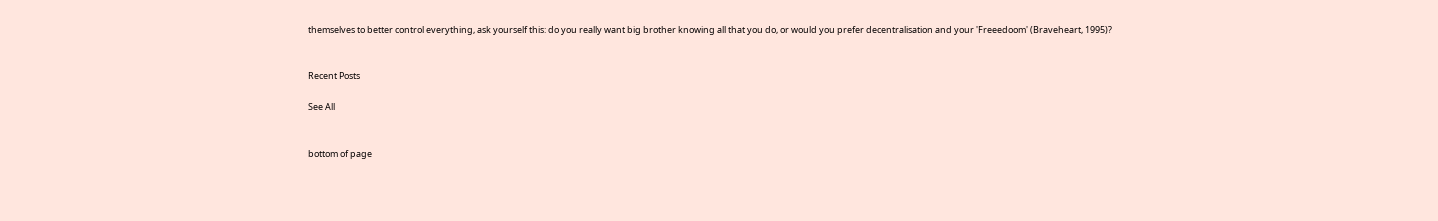themselves to better control everything, ask yourself this: do you really want big brother knowing all that you do, or would you prefer decentralisation and your 'Freeedoom' (Braveheart, 1995)?


Recent Posts

See All


bottom of page